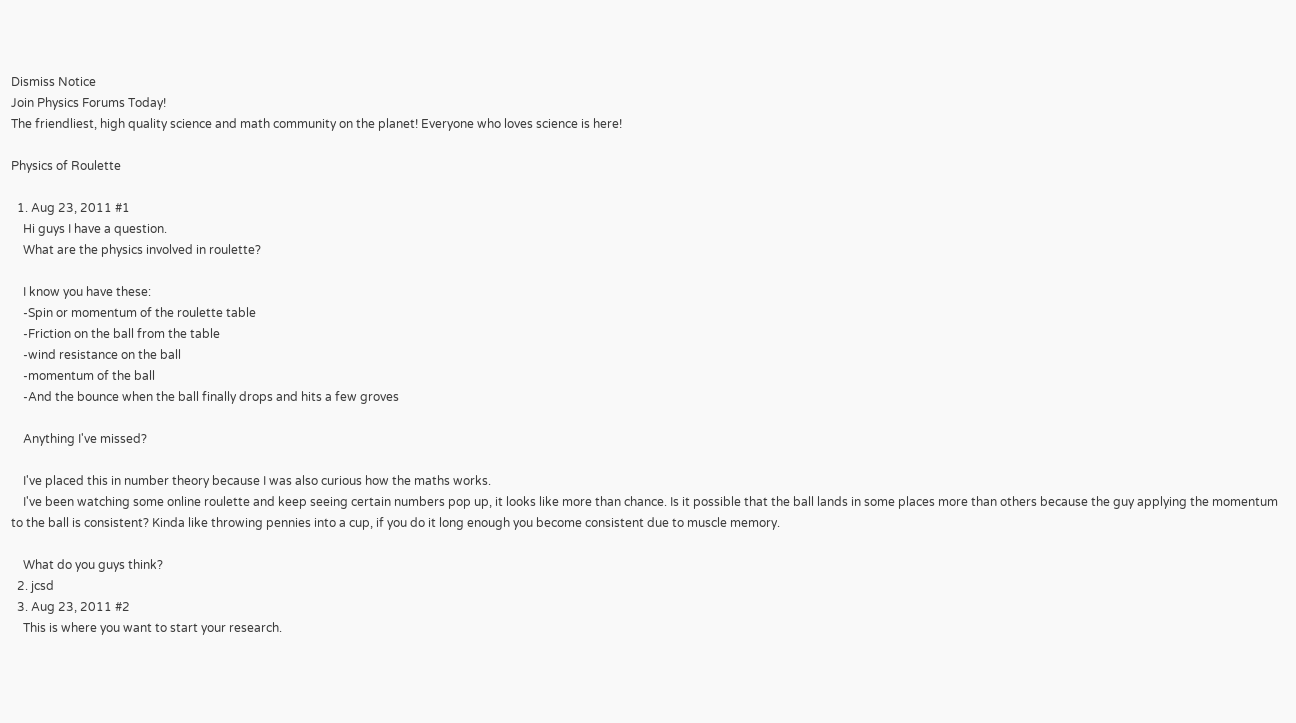Dismiss Notice
Join Physics Forums Today!
The friendliest, high quality science and math community on the planet! Everyone who loves science is here!

Physics of Roulette

  1. Aug 23, 2011 #1
    Hi guys I have a question.
    What are the physics involved in roulette?

    I know you have these:
    -Spin or momentum of the roulette table
    -Friction on the ball from the table
    -wind resistance on the ball
    -momentum of the ball
    -And the bounce when the ball finally drops and hits a few groves

    Anything I've missed?

    I've placed this in number theory because I was also curious how the maths works.
    I've been watching some online roulette and keep seeing certain numbers pop up, it looks like more than chance. Is it possible that the ball lands in some places more than others because the guy applying the momentum to the ball is consistent? Kinda like throwing pennies into a cup, if you do it long enough you become consistent due to muscle memory.

    What do you guys think?
  2. jcsd
  3. Aug 23, 2011 #2
    This is where you want to start your research.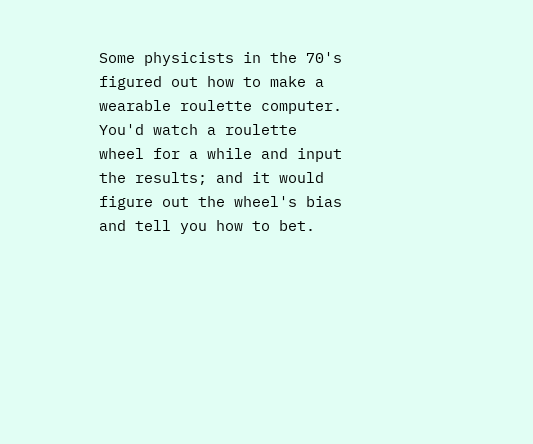Some physicists in the 70's figured out how to make a wearable roulette computer. You'd watch a roulette wheel for a while and input the results; and it would figure out the wheel's bias and tell you how to bet.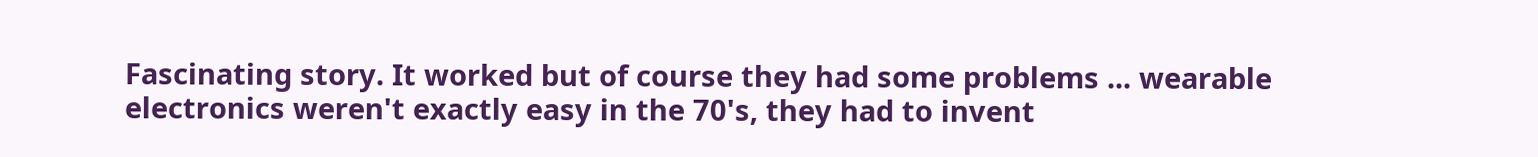Fascinating story. It worked but of course they had some problems ... wearable electronics weren't exactly easy in the 70's, they had to invent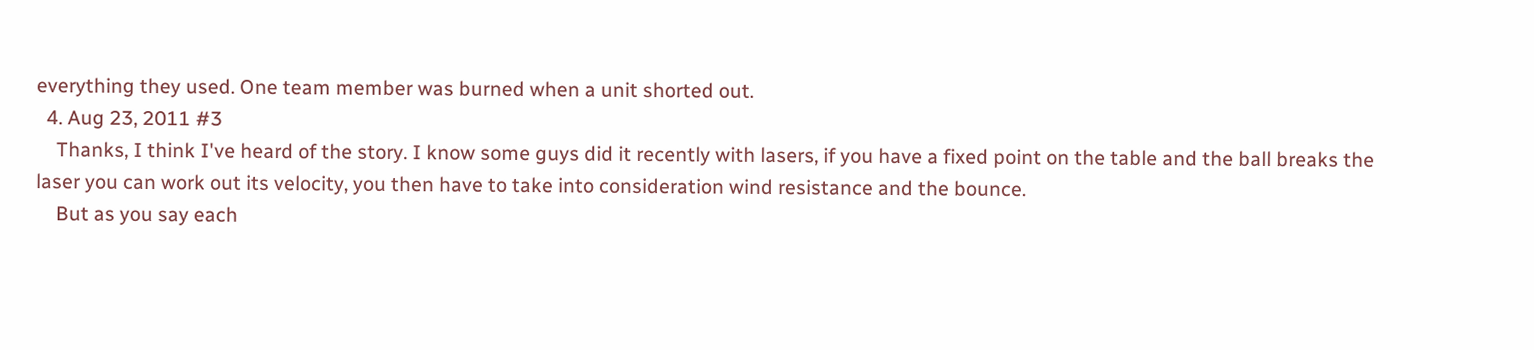everything they used. One team member was burned when a unit shorted out.
  4. Aug 23, 2011 #3
    Thanks, I think I've heard of the story. I know some guys did it recently with lasers, if you have a fixed point on the table and the ball breaks the laser you can work out its velocity, you then have to take into consideration wind resistance and the bounce.
    But as you say each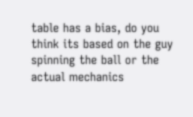table has a bias, do you think its based on the guy spinning the ball or the actual mechanics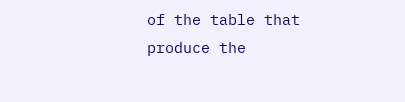of the table that produce the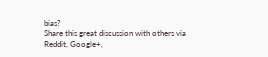bias?
Share this great discussion with others via Reddit, Google+,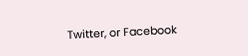Twitter, or Facebook